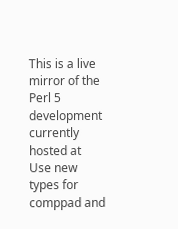This is a live mirror of the Perl 5 development currently hosted at
Use new types for comppad and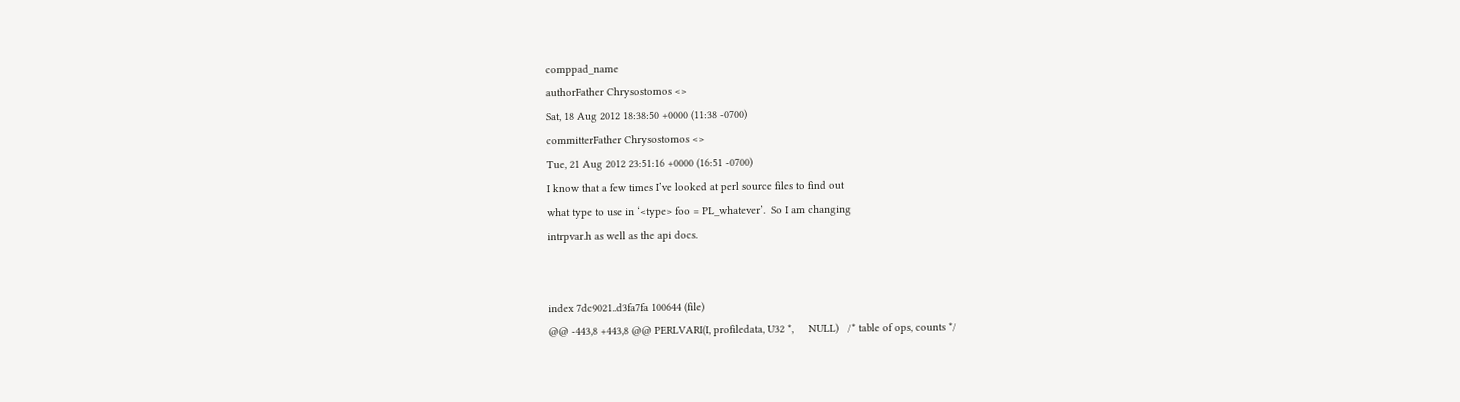comppad_name
authorFather Chrysostomos <>
Sat, 18 Aug 2012 18:38:50 +0000 (11:38 -0700)
committerFather Chrysostomos <>
Tue, 21 Aug 2012 23:51:16 +0000 (16:51 -0700)
I know that a few times I’ve looked at perl source files to find out
what type to use in ‘<type> foo = PL_whatever’.  So I am changing
intrpvar.h as well as the api docs.


index 7dc9021..d3fa7fa 100644 (file)
@@ -443,8 +443,8 @@ PERLVARI(I, profiledata, U32 *,     NULL)   /* table of ops, counts */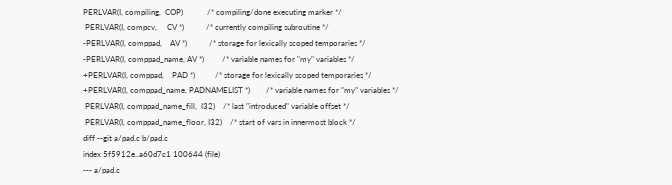PERLVAR(I, compiling,  COP)            /* compiling/done executing marker */
 PERLVAR(I, compcv,     CV *)           /* currently compiling subroutine */
-PERLVAR(I, comppad,    AV *)           /* storage for lexically scoped temporaries */
-PERLVAR(I, comppad_name, AV *)         /* variable names for "my" variables */
+PERLVAR(I, comppad,    PAD *)          /* storage for lexically scoped temporaries */
+PERLVAR(I, comppad_name, PADNAMELIST *)        /* variable names for "my" variables */
 PERLVAR(I, comppad_name_fill,  I32)    /* last "introduced" variable offset */
 PERLVAR(I, comppad_name_floor, I32)    /* start of vars in innermost block */
diff --git a/pad.c b/pad.c
index 5f5912e..a60d7c1 100644 (file)
--- a/pad.c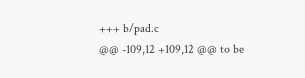+++ b/pad.c
@@ -109,12 +109,12 @@ to be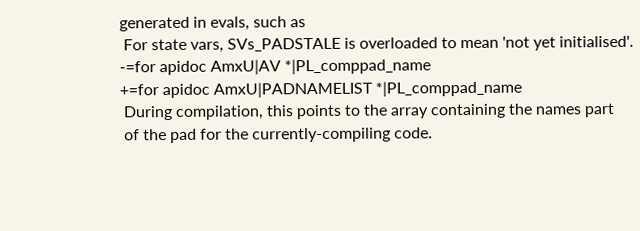generated in evals, such as
 For state vars, SVs_PADSTALE is overloaded to mean 'not yet initialised'.
-=for apidoc AmxU|AV *|PL_comppad_name
+=for apidoc AmxU|PADNAMELIST *|PL_comppad_name
 During compilation, this points to the array containing the names part
 of the pad for the currently-compiling code.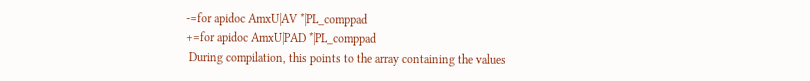-=for apidoc AmxU|AV *|PL_comppad
+=for apidoc AmxU|PAD *|PL_comppad
 During compilation, this points to the array containing the values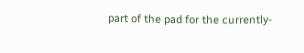part of the pad for the currently-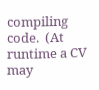compiling code.  (At runtime a CV may